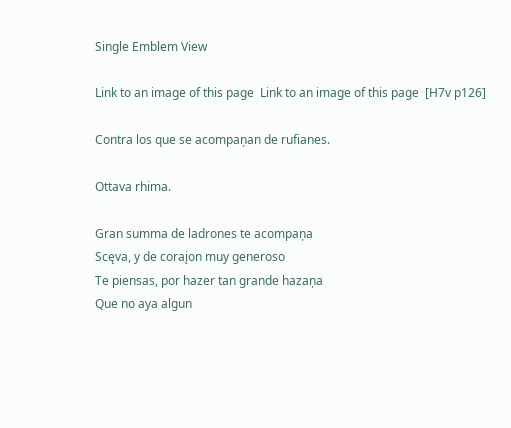Single Emblem View

Link to an image of this page  Link to an image of this page  [H7v p126]

Contra los que se acompaņan de rufianes.

Ottava rhima.

Gran summa de ladrones te acompaņa
Scęva, y de coraįon muy generoso
Te piensas, por hazer tan grande hazaņa
Que no aya algun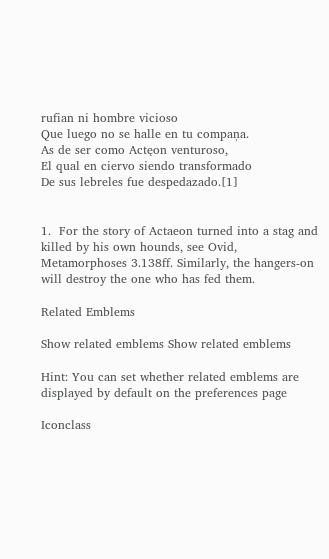rufian ni hombre vicioso
Que luego no se halle en tu compaņa.
As de ser como Actęon venturoso,
El qual en ciervo siendo transformado
De sus lebreles fue despedazado.[1]


1.  For the story of Actaeon turned into a stag and killed by his own hounds, see Ovid, Metamorphoses 3.138ff. Similarly, the hangers-on will destroy the one who has fed them.

Related Emblems

Show related emblems Show related emblems

Hint: You can set whether related emblems are displayed by default on the preferences page

Iconclass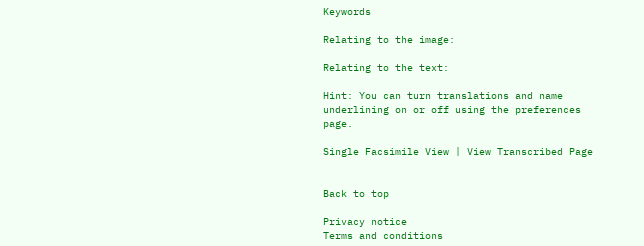Keywords

Relating to the image:

Relating to the text:

Hint: You can turn translations and name underlining on or off using the preferences page.

Single Facsimile View | View Transcribed Page


Back to top

Privacy notice
Terms and conditions